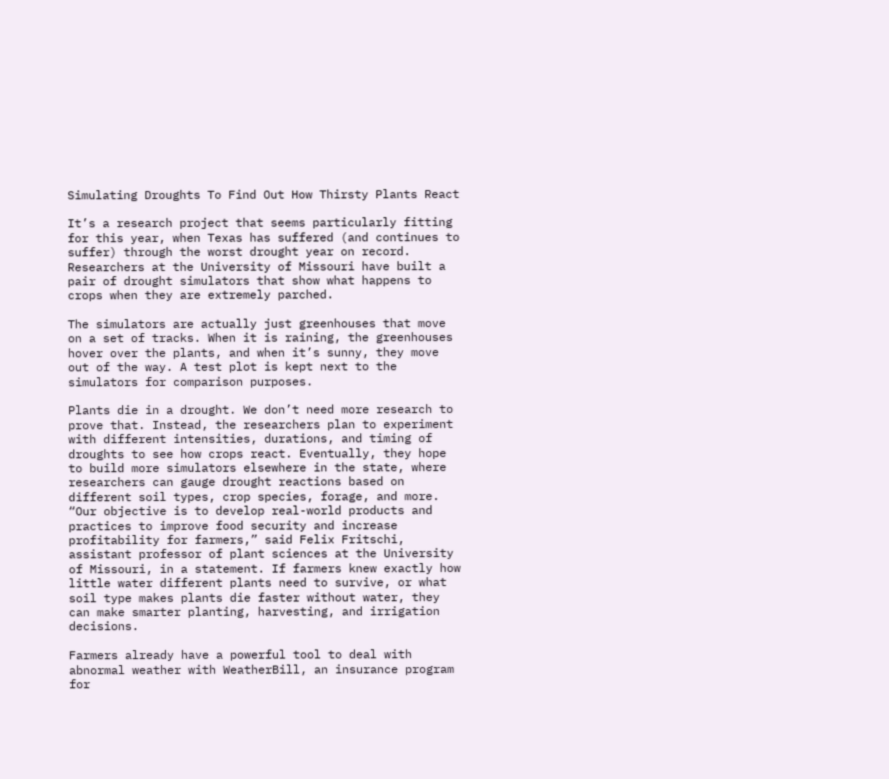Simulating Droughts To Find Out How Thirsty Plants React

It’s a research project that seems particularly fitting for this year, when Texas has suffered (and continues to suffer) through the worst drought year on record. Researchers at the University of Missouri have built a pair of drought simulators that show what happens to crops when they are extremely parched.

The simulators are actually just greenhouses that move on a set of tracks. When it is raining, the greenhouses hover over the plants, and when it’s sunny, they move out of the way. A test plot is kept next to the simulators for comparison purposes.

Plants die in a drought. We don’t need more research to prove that. Instead, the researchers plan to experiment with different intensities, durations, and timing of droughts to see how crops react. Eventually, they hope to build more simulators elsewhere in the state, where researchers can gauge drought reactions based on different soil types, crop species, forage, and more. “Our objective is to develop real-world products and practices to improve food security and increase profitability for farmers,” said Felix Fritschi, assistant professor of plant sciences at the University of Missouri, in a statement. If farmers knew exactly how little water different plants need to survive, or what soil type makes plants die faster without water, they can make smarter planting, harvesting, and irrigation decisions.

Farmers already have a powerful tool to deal with abnormal weather with WeatherBill, an insurance program for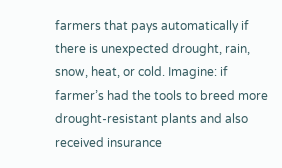farmers that pays automatically if there is unexpected drought, rain, snow, heat, or cold. Imagine: if farmer’s had the tools to breed more drought-resistant plants and also received insurance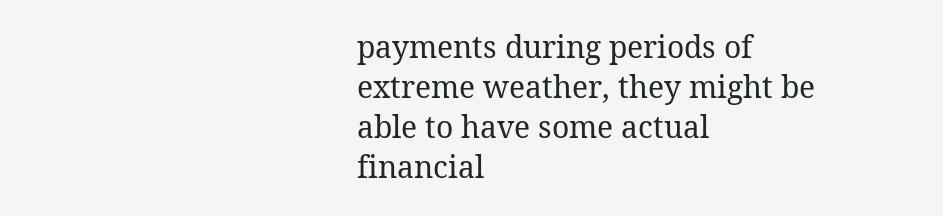payments during periods of extreme weather, they might be able to have some actual financial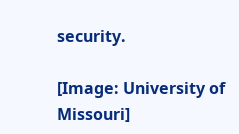security.

[Image: University of Missouri]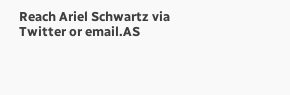Reach Ariel Schwartz via Twitter or email.AS